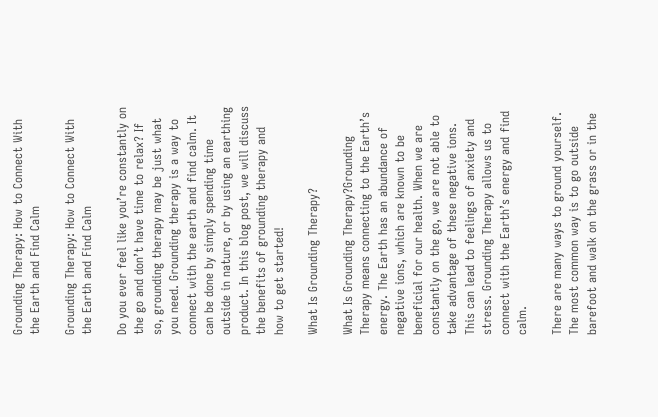Grounding Therapy: How to Connect With the Earth and Find Calm

Grounding Therapy: How to Connect With the Earth and Find Calm

Do you ever feel like you’re constantly on the go and don’t have time to relax? If so, grounding therapy may be just what you need. Grounding therapy is a way to connect with the earth and find calm. It can be done by simply spending time outside in nature, or by using an earthing product. In this blog post, we will discuss the benefits of grounding therapy and how to get started!

What Is Grounding Therapy?

What Is Grounding Therapy?Grounding Therapy means connecting to the Earth’s energy. The Earth has an abundance of negative ions, which are known to be beneficial for our health. When we are constantly on the go, we are not able to take advantage of these negative ions. This can lead to feelings of anxiety and stress. Grounding Therapy allows us to connect with the Earth’s energy and find calm.

There are many ways to ground yourself. The most common way is to go outside barefoot and walk on the grass or in the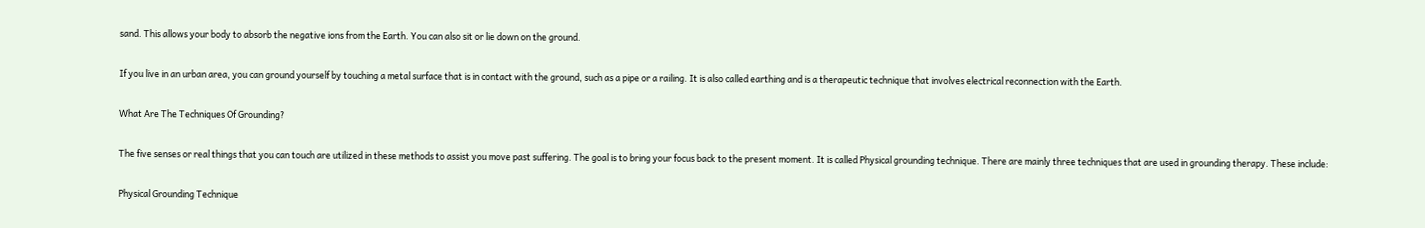sand. This allows your body to absorb the negative ions from the Earth. You can also sit or lie down on the ground.

If you live in an urban area, you can ground yourself by touching a metal surface that is in contact with the ground, such as a pipe or a railing. It is also called earthing and is a therapeutic technique that involves electrical reconnection with the Earth.

What Are The Techniques Of Grounding?

The five senses or real things that you can touch are utilized in these methods to assist you move past suffering. The goal is to bring your focus back to the present moment. It is called Physical grounding technique. There are mainly three techniques that are used in grounding therapy. These include:

Physical Grounding Technique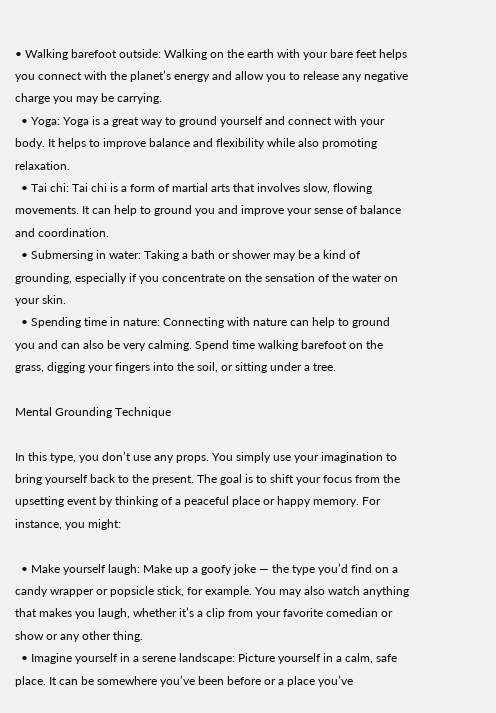• Walking barefoot outside: Walking on the earth with your bare feet helps you connect with the planet’s energy and allow you to release any negative charge you may be carrying.
  • Yoga: Yoga is a great way to ground yourself and connect with your body. It helps to improve balance and flexibility while also promoting relaxation.
  • Tai chi: Tai chi is a form of martial arts that involves slow, flowing movements. It can help to ground you and improve your sense of balance and coordination.
  • Submersing in water: Taking a bath or shower may be a kind of grounding, especially if you concentrate on the sensation of the water on your skin.
  • Spending time in nature: Connecting with nature can help to ground you and can also be very calming. Spend time walking barefoot on the grass, digging your fingers into the soil, or sitting under a tree.

Mental Grounding Technique

In this type, you don’t use any props. You simply use your imagination to bring yourself back to the present. The goal is to shift your focus from the upsetting event by thinking of a peaceful place or happy memory. For instance, you might:

  • Make yourself laugh: Make up a goofy joke — the type you’d find on a candy wrapper or popsicle stick, for example. You may also watch anything that makes you laugh, whether it’s a clip from your favorite comedian or show or any other thing.
  • Imagine yourself in a serene landscape: Picture yourself in a calm, safe place. It can be somewhere you’ve been before or a place you’ve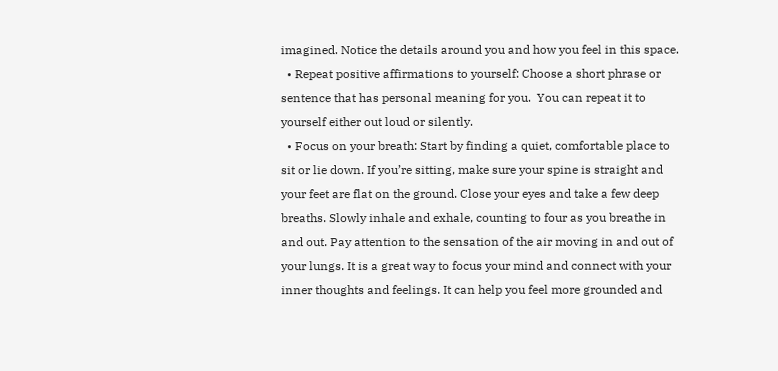imagined. Notice the details around you and how you feel in this space.
  • Repeat positive affirmations to yourself: Choose a short phrase or sentence that has personal meaning for you.  You can repeat it to yourself either out loud or silently.
  • Focus on your breath: Start by finding a quiet, comfortable place to sit or lie down. If you’re sitting, make sure your spine is straight and your feet are flat on the ground. Close your eyes and take a few deep breaths. Slowly inhale and exhale, counting to four as you breathe in and out. Pay attention to the sensation of the air moving in and out of your lungs. It is a great way to focus your mind and connect with your inner thoughts and feelings. It can help you feel more grounded and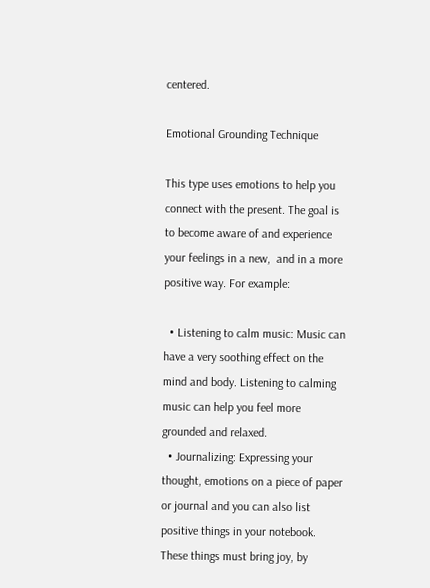centered.

Emotional Grounding Technique

This type uses emotions to help you connect with the present. The goal is to become aware of and experience your feelings in a new,  and in a more positive way. For example:

  • Listening to calm music: Music can have a very soothing effect on the mind and body. Listening to calming music can help you feel more grounded and relaxed.
  • Journalizing: Expressing your thought, emotions on a piece of paper or journal and you can also list positive things in your notebook. These things must bring joy, by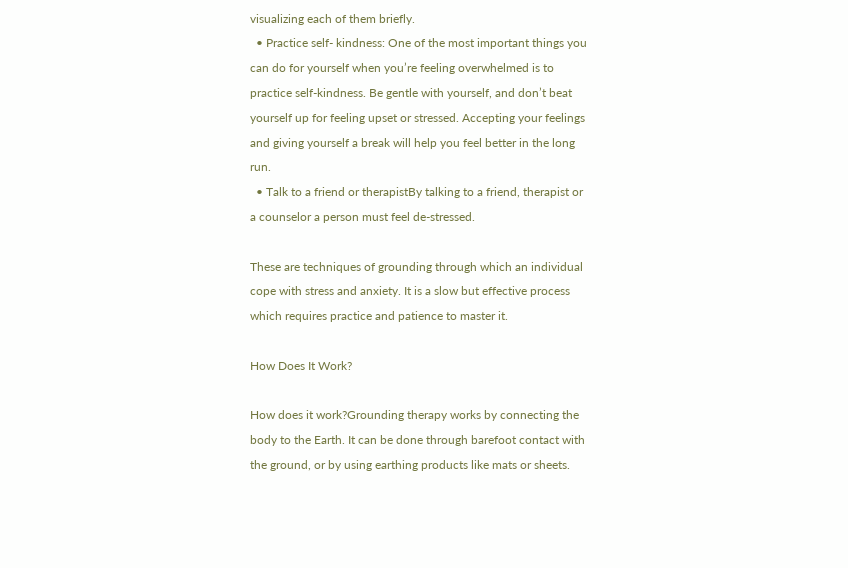visualizing each of them briefly.
  • Practice self- kindness: One of the most important things you can do for yourself when you’re feeling overwhelmed is to practice self-kindness. Be gentle with yourself, and don’t beat yourself up for feeling upset or stressed. Accepting your feelings and giving yourself a break will help you feel better in the long run.
  • Talk to a friend or therapistBy talking to a friend, therapist or a counselor a person must feel de-stressed.

These are techniques of grounding through which an individual cope with stress and anxiety. It is a slow but effective process which requires practice and patience to master it.

How Does It Work?

How does it work?Grounding therapy works by connecting the body to the Earth. It can be done through barefoot contact with the ground, or by using earthing products like mats or sheets.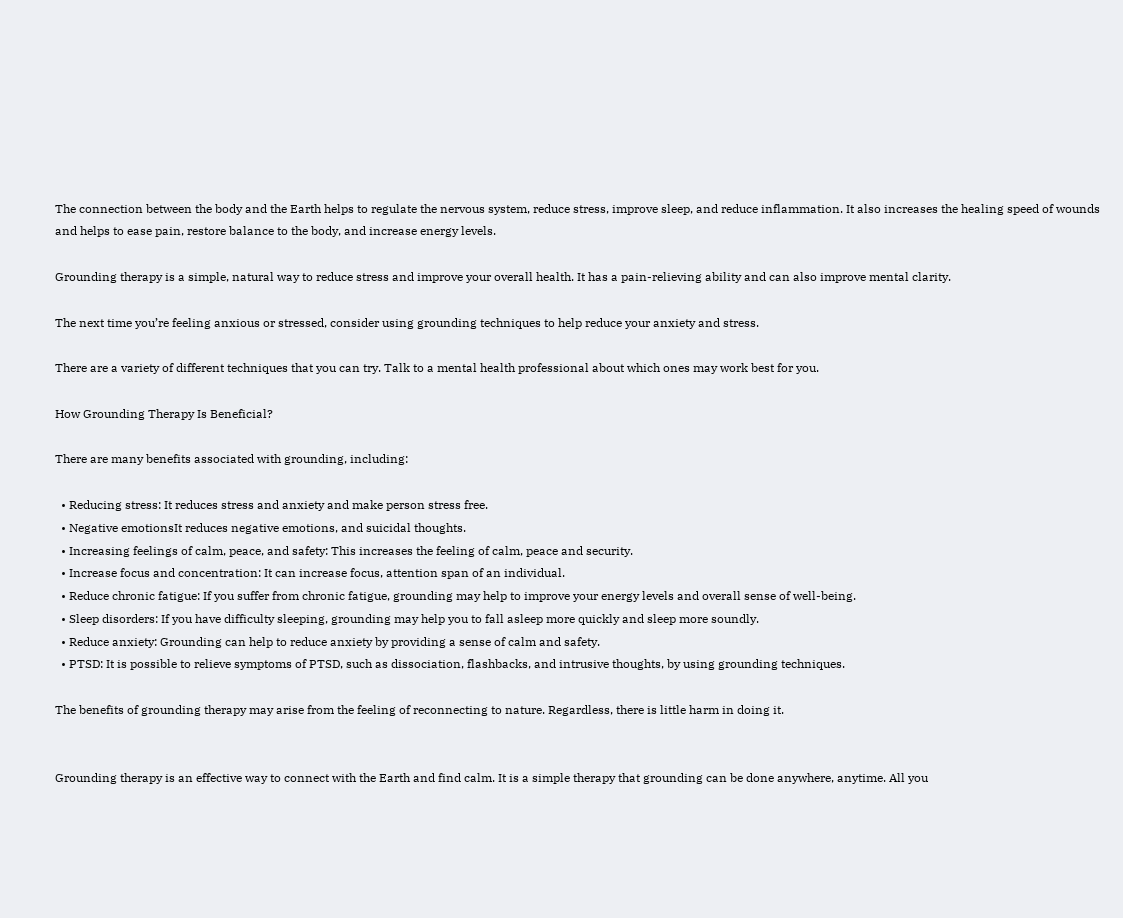The connection between the body and the Earth helps to regulate the nervous system, reduce stress, improve sleep, and reduce inflammation. It also increases the healing speed of wounds and helps to ease pain, restore balance to the body, and increase energy levels.

Grounding therapy is a simple, natural way to reduce stress and improve your overall health. It has a pain-relieving ability and can also improve mental clarity.

The next time you’re feeling anxious or stressed, consider using grounding techniques to help reduce your anxiety and stress.

There are a variety of different techniques that you can try. Talk to a mental health professional about which ones may work best for you.

How Grounding Therapy Is Beneficial?

There are many benefits associated with grounding, including:

  • Reducing stress: It reduces stress and anxiety and make person stress free.
  • Negative emotionsIt reduces negative emotions, and suicidal thoughts.
  • Increasing feelings of calm, peace, and safety: This increases the feeling of calm, peace and security.
  • Increase focus and concentration: It can increase focus, attention span of an individual.
  • Reduce chronic fatigue: If you suffer from chronic fatigue, grounding may help to improve your energy levels and overall sense of well-being.
  • Sleep disorders: If you have difficulty sleeping, grounding may help you to fall asleep more quickly and sleep more soundly.
  • Reduce anxiety: Grounding can help to reduce anxiety by providing a sense of calm and safety.
  • PTSD: It is possible to relieve symptoms of PTSD, such as dissociation, flashbacks, and intrusive thoughts, by using grounding techniques.

The benefits of grounding therapy may arise from the feeling of reconnecting to nature. Regardless, there is little harm in doing it.


Grounding therapy is an effective way to connect with the Earth and find calm. It is a simple therapy that grounding can be done anywhere, anytime. All you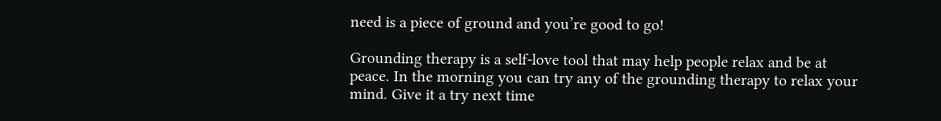need is a piece of ground and you’re good to go!

Grounding therapy is a self-love tool that may help people relax and be at peace. In the morning you can try any of the grounding therapy to relax your mind. Give it a try next time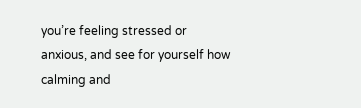you’re feeling stressed or anxious, and see for yourself how calming and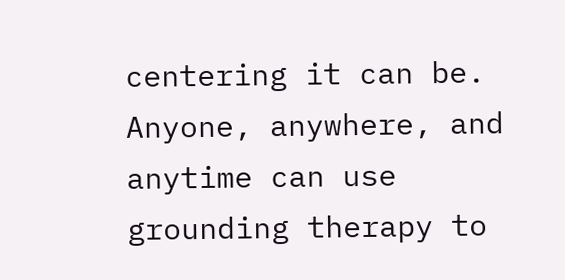centering it can be. Anyone, anywhere, and anytime can use grounding therapy to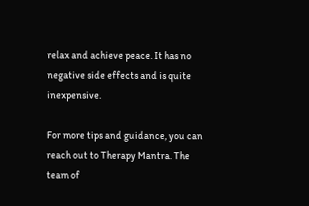relax and achieve peace. It has no negative side effects and is quite inexpensive.

For more tips and guidance, you can reach out to Therapy Mantra. The team of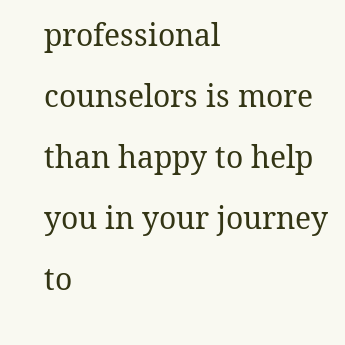professional counselors is more than happy to help you in your journey to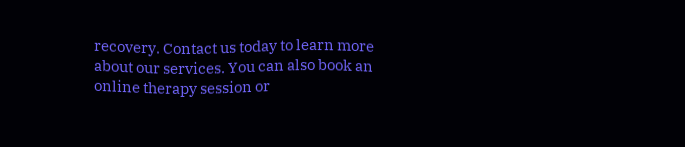recovery. Contact us today to learn more about our services. You can also book an online therapy session or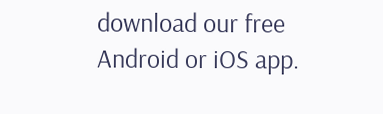download our free Android or iOS app.